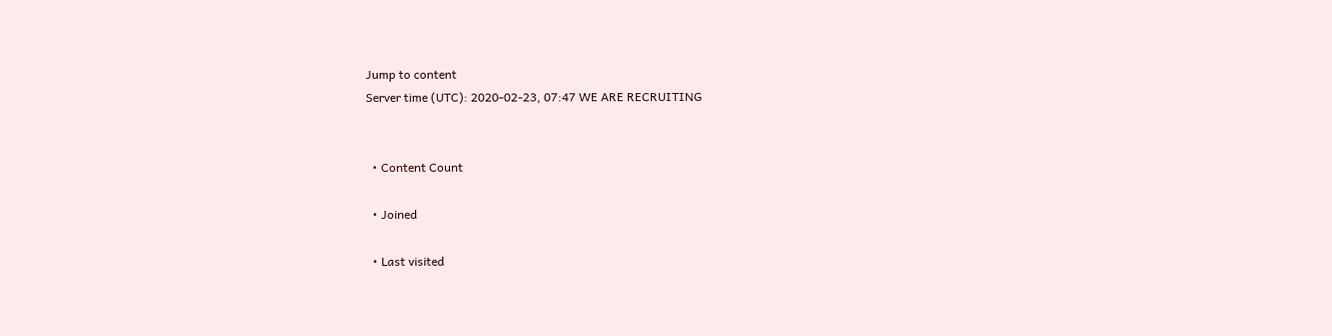Jump to content
Server time (UTC): 2020-02-23, 07:47 WE ARE RECRUITING


  • Content Count

  • Joined

  • Last visited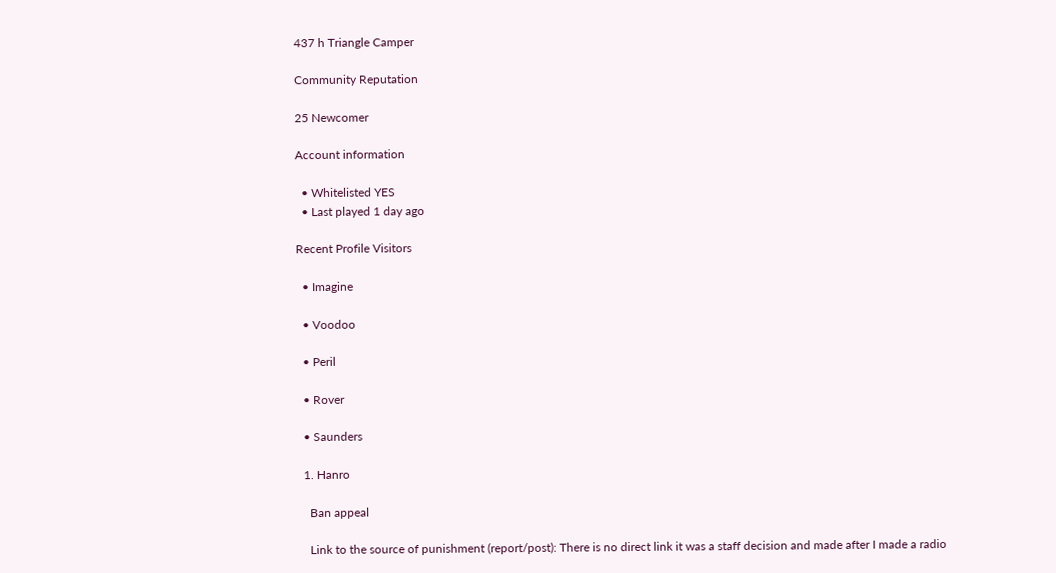437 h Triangle Camper

Community Reputation

25 Newcomer

Account information

  • Whitelisted YES
  • Last played 1 day ago

Recent Profile Visitors

  • Imagine

  • Voodoo

  • Peril

  • Rover

  • Saunders

  1. Hanro

    Ban appeal

    Link to the source of punishment (report/post): There is no direct link it was a staff decision and made after I made a radio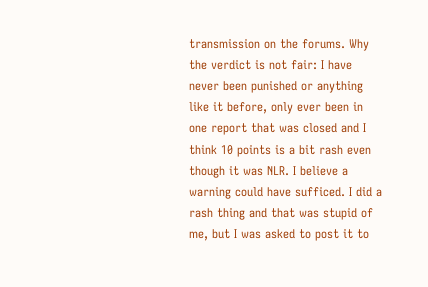transmission on the forums. Why the verdict is not fair: I have never been punished or anything like it before, only ever been in one report that was closed and I think 10 points is a bit rash even though it was NLR. I believe a warning could have sufficed. I did a rash thing and that was stupid of me, but I was asked to post it to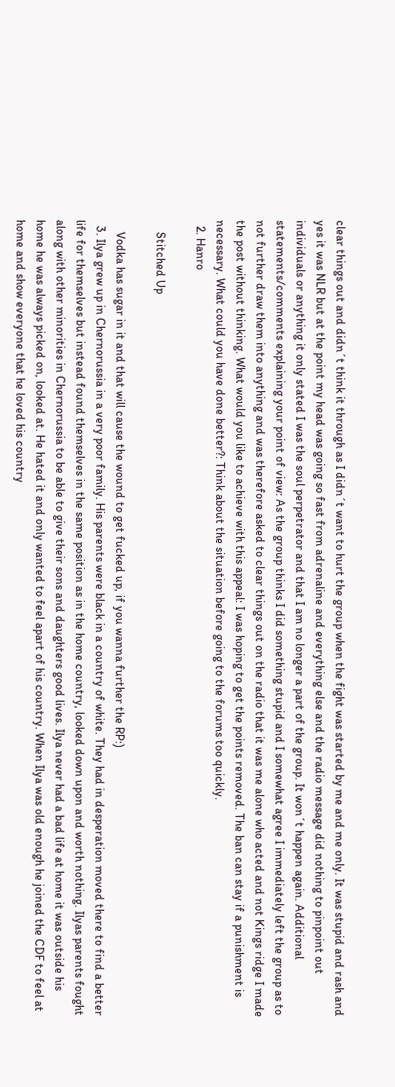clear things out and didn´t think it through as I didn´t want to hurt the group when the fight was started by me and me only. It was stupid and rash and yes it was NLR but at the point my head was going so fast from adrenaline and everything else and the radio message did nothing to pinpoint out individuals or anything it only stated I was the soul perpetrator and that I am no longer a part of the group. It won´t happen again. Additional statements/comments explaining your point of view: As the group thinks I did something stupid and I somewhat agree I immediately left the group as to not further draw them into anything and was therefore asked to clear things out on the radio that it was me alone who acted and not Kings ridge I made the post without thinking. What would you like to achieve with this appeal: I was hoping to get the points removed. The ban can stay if a punishment is necessary. What could you have done better?: Think about the situation before going to the forums too quickly.
  2. Hanro

    Stitched Up

    Vodka has sugar in it and that will cause the wound to get fucked up, if you wanna further the RP:)
  3. Ilya grew up in Chernorussia in a very poor family. His parents were black in a country of white. They had in desperation moved there to find a better life for themselves but instead found themselves in the same position as in the home country, looked down upon and worth nothing. Ilyas parents fought along with other minorities in Chernorussia to be able to give their sons and daughters good lives. Ilya never had a bad life at home it was outside his home he was always picked on, looked at. He hated it and only wanted to feel apart of his country. When Ilya was old enough he joined the CDF to feel at home and show everyone that he loved his country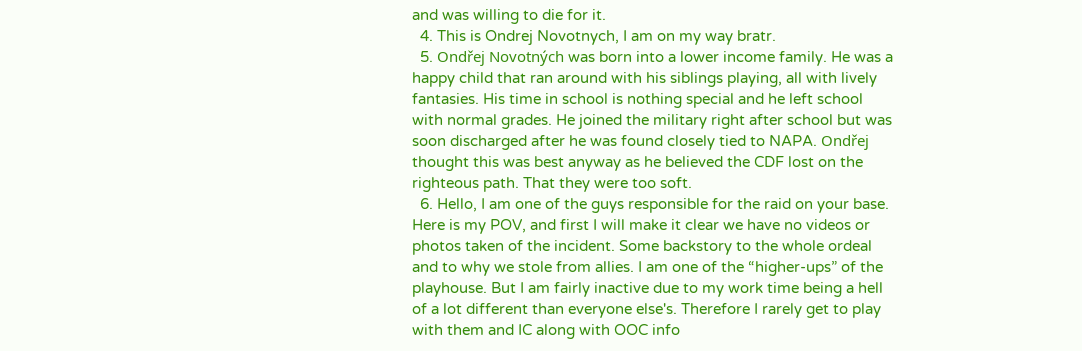and was willing to die for it.
  4. This is Ondrej Novotnych, I am on my way bratr.
  5. Ondřej Novotných was born into a lower income family. He was a happy child that ran around with his siblings playing, all with lively fantasies. His time in school is nothing special and he left school with normal grades. He joined the military right after school but was soon discharged after he was found closely tied to NAPA. Ondřej thought this was best anyway as he believed the CDF lost on the righteous path. That they were too soft.
  6. Hello, I am one of the guys responsible for the raid on your base. Here is my POV, and first I will make it clear we have no videos or photos taken of the incident. Some backstory to the whole ordeal and to why we stole from allies. I am one of the “higher-ups” of the playhouse. But I am fairly inactive due to my work time being a hell of a lot different than everyone else's. Therefore I rarely get to play with them and IC along with OOC info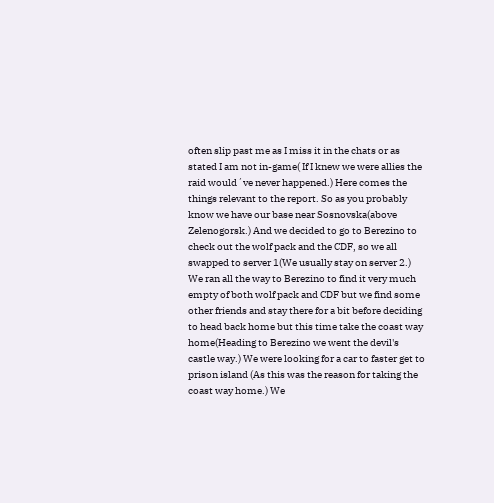often slip past me as I miss it in the chats or as stated I am not in-game( If I knew we were allies the raid would´ve never happened.) Here comes the things relevant to the report. So as you probably know we have our base near Sosnovska(above Zelenogorsk.) And we decided to go to Berezino to check out the wolf pack and the CDF, so we all swapped to server 1(We usually stay on server 2.) We ran all the way to Berezino to find it very much empty of both wolf pack and CDF but we find some other friends and stay there for a bit before deciding to head back home but this time take the coast way home(Heading to Berezino we went the devil's castle way.) We were looking for a car to faster get to prison island (As this was the reason for taking the coast way home.) We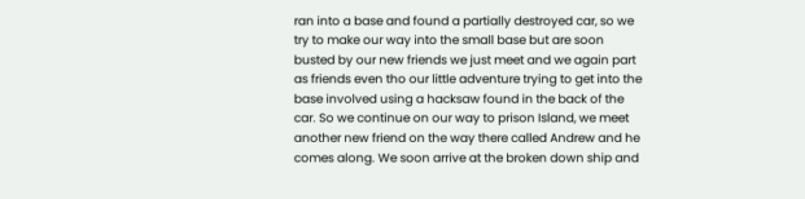ran into a base and found a partially destroyed car, so we try to make our way into the small base but are soon busted by our new friends we just meet and we again part as friends even tho our little adventure trying to get into the base involved using a hacksaw found in the back of the car. So we continue on our way to prison Island, we meet another new friend on the way there called Andrew and he comes along. We soon arrive at the broken down ship and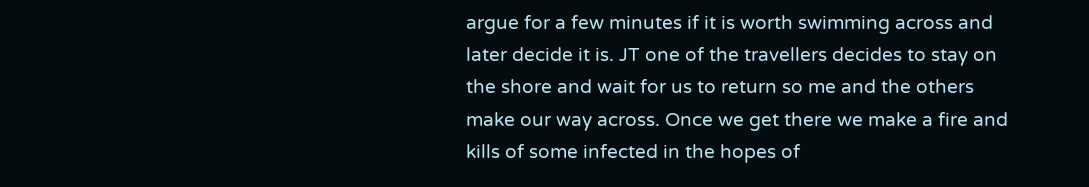argue for a few minutes if it is worth swimming across and later decide it is. JT one of the travellers decides to stay on the shore and wait for us to return so me and the others make our way across. Once we get there we make a fire and kills of some infected in the hopes of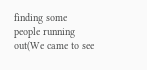finding some people running out(We came to see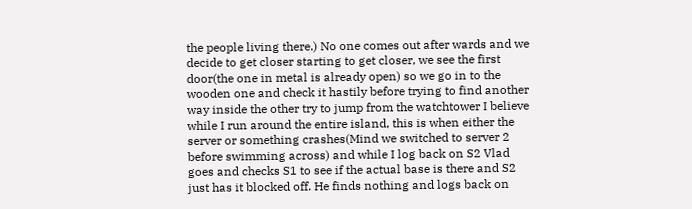the people living there.) No one comes out after wards and we decide to get closer starting to get closer, we see the first door(the one in metal is already open) so we go in to the wooden one and check it hastily before trying to find another way inside the other try to jump from the watchtower I believe while I run around the entire island, this is when either the server or something crashes(Mind we switched to server 2 before swimming across) and while I log back on S2 Vlad goes and checks S1 to see if the actual base is there and S2 just has it blocked off. He finds nothing and logs back on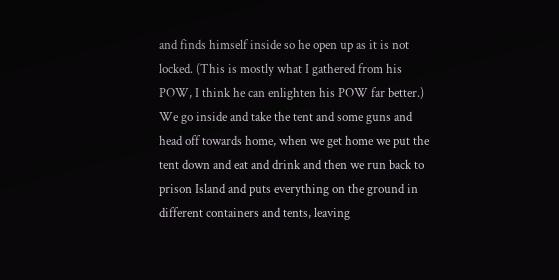and finds himself inside so he open up as it is not locked. (This is mostly what I gathered from his POW, I think he can enlighten his POW far better.) We go inside and take the tent and some guns and head off towards home, when we get home we put the tent down and eat and drink and then we run back to prison Island and puts everything on the ground in different containers and tents, leaving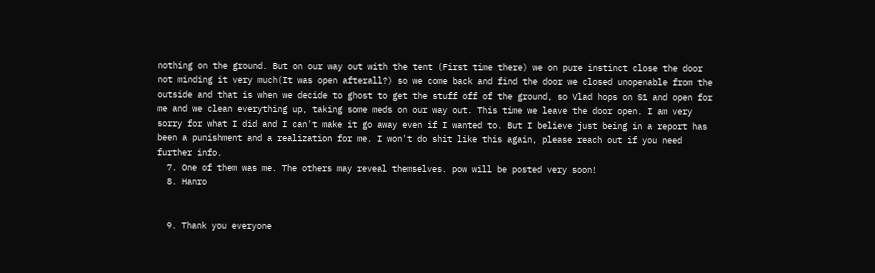nothing on the ground. But on our way out with the tent (First time there) we on pure instinct close the door not minding it very much(It was open afterall?) so we come back and find the door we closed unopenable from the outside and that is when we decide to ghost to get the stuff off of the ground, so Vlad hops on S1 and open for me and we clean everything up, taking some meds on our way out. This time we leave the door open. I am very sorry for what I did and I can't make it go away even if I wanted to. But I believe just being in a report has been a punishment and a realization for me. I won't do shit like this again, please reach out if you need further info.
  7. One of them was me. The others may reveal themselves. pow will be posted very soon!
  8. Hanro


  9. Thank you everyone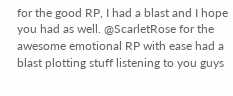for the good RP, I had a blast and I hope you had as well. @ScarletRose for the awesome emotional RP with ease had a blast plotting stuff listening to you guys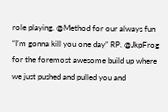role playing. @Method for our always fun “I’m gonna kill you one day” RP. @JkpFrog for the foremost awesome build up where we just pushed and pulled you and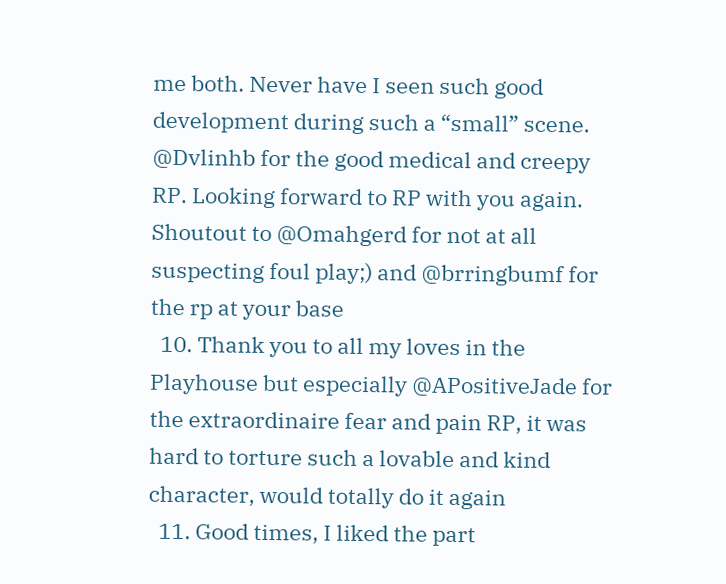me both. Never have I seen such good development during such a “small” scene. @Dvlinhb for the good medical and creepy RP. Looking forward to RP with you again. Shoutout to @Omahgerd for not at all suspecting foul play;) and @brringbumf for the rp at your base
  10. Thank you to all my loves in the Playhouse but especially @APositiveJade for the extraordinaire fear and pain RP, it was hard to torture such a lovable and kind character, would totally do it again
  11. Good times, I liked the part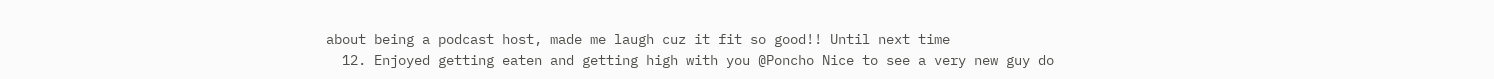about being a podcast host, made me laugh cuz it fit so good!! Until next time
  12. Enjoyed getting eaten and getting high with you @Poncho Nice to see a very new guy do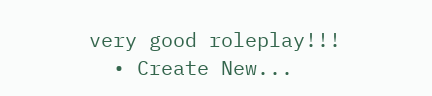very good roleplay!!!
  • Create New...